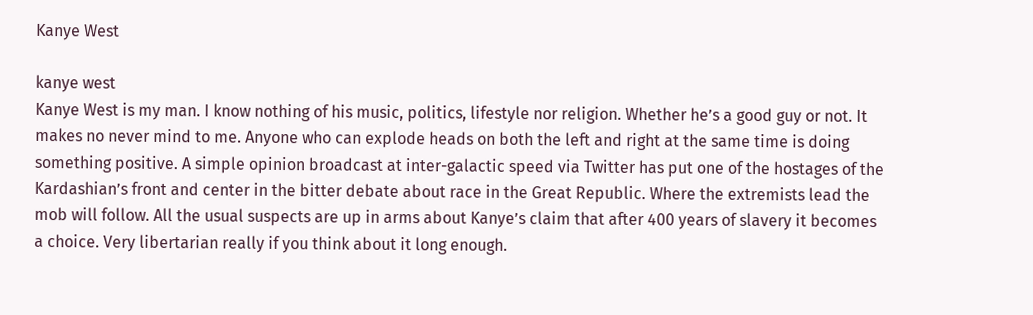Kanye West

kanye west
Kanye West is my man. I know nothing of his music, politics, lifestyle nor religion. Whether he’s a good guy or not. It makes no never mind to me. Anyone who can explode heads on both the left and right at the same time is doing something positive. A simple opinion broadcast at inter-galactic speed via Twitter has put one of the hostages of the Kardashian’s front and center in the bitter debate about race in the Great Republic. Where the extremists lead the mob will follow. All the usual suspects are up in arms about Kanye’s claim that after 400 years of slavery it becomes a choice. Very libertarian really if you think about it long enough.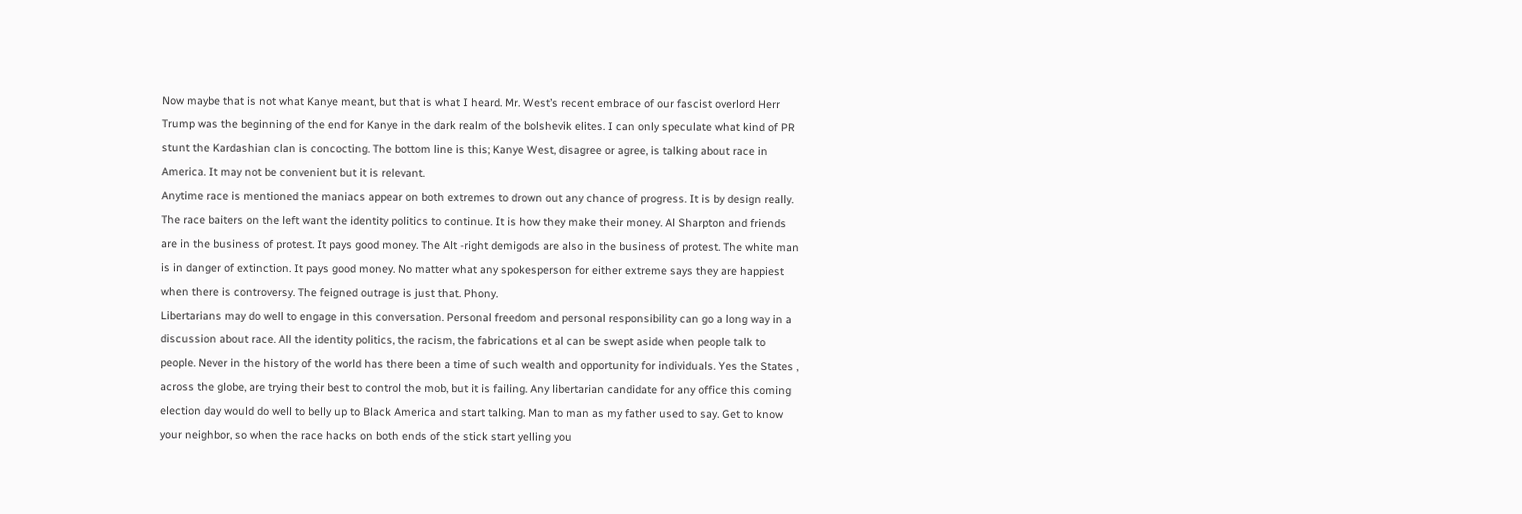Now maybe that is not what Kanye meant, but that is what I heard. Mr. West’s recent embrace of our fascist overlord Herr Trump was the beginning of the end for Kanye in the dark realm of the bolshevik elites. I can only speculate what kind of PR stunt the Kardashian clan is concocting. The bottom line is this; Kanye West, disagree or agree, is talking about race in America. It may not be convenient but it is relevant.
Anytime race is mentioned the maniacs appear on both extremes to drown out any chance of progress. It is by design really. The race baiters on the left want the identity politics to continue. It is how they make their money. Al Sharpton and friends are in the business of protest. It pays good money. The Alt -right demigods are also in the business of protest. The white man is in danger of extinction. It pays good money. No matter what any spokesperson for either extreme says they are happiest when there is controversy. The feigned outrage is just that. Phony.
Libertarians may do well to engage in this conversation. Personal freedom and personal responsibility can go a long way in a discussion about race. All the identity politics, the racism, the fabrications et al can be swept aside when people talk to people. Never in the history of the world has there been a time of such wealth and opportunity for individuals. Yes the States , across the globe, are trying their best to control the mob, but it is failing. Any libertarian candidate for any office this coming election day would do well to belly up to Black America and start talking. Man to man as my father used to say. Get to know your neighbor, so when the race hacks on both ends of the stick start yelling you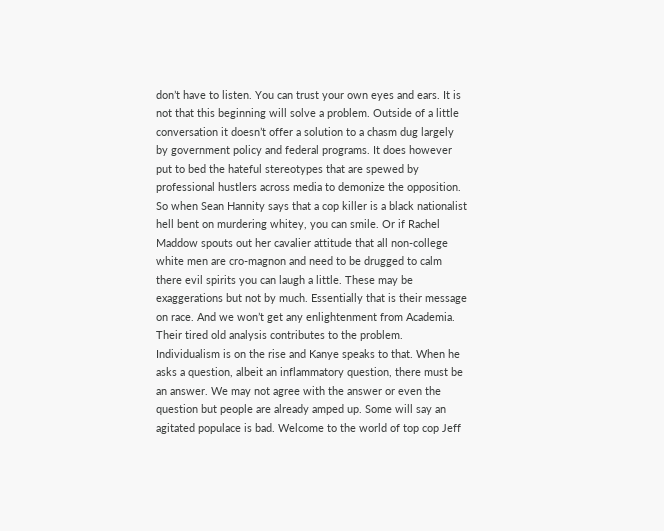don’t have to listen. You can trust your own eyes and ears. It is not that this beginning will solve a problem. Outside of a little conversation it doesn’t offer a solution to a chasm dug largely by government policy and federal programs. It does however put to bed the hateful stereotypes that are spewed by professional hustlers across media to demonize the opposition. So when Sean Hannity says that a cop killer is a black nationalist hell bent on murdering whitey, you can smile. Or if Rachel Maddow spouts out her cavalier attitude that all non-college white men are cro-magnon and need to be drugged to calm there evil spirits you can laugh a little. These may be exaggerations but not by much. Essentially that is their message on race. And we won’t get any enlightenment from Academia. Their tired old analysis contributes to the problem.
Individualism is on the rise and Kanye speaks to that. When he asks a question, albeit an inflammatory question, there must be an answer. We may not agree with the answer or even the question but people are already amped up. Some will say an agitated populace is bad. Welcome to the world of top cop Jeff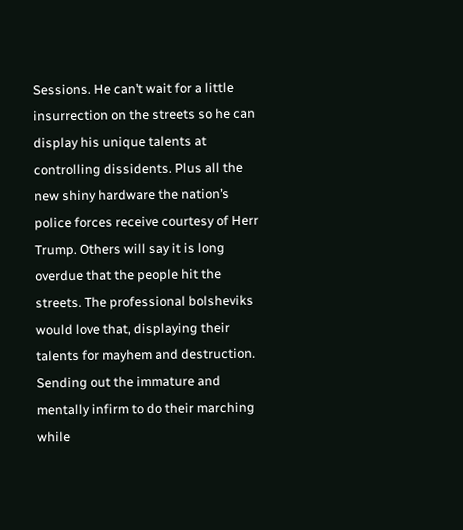Sessions. He can’t wait for a little insurrection on the streets so he can display his unique talents at controlling dissidents. Plus all the new shiny hardware the nation’s police forces receive courtesy of Herr Trump. Others will say it is long overdue that the people hit the streets. The professional bolsheviks would love that, displaying their talents for mayhem and destruction. Sending out the immature and mentally infirm to do their marching while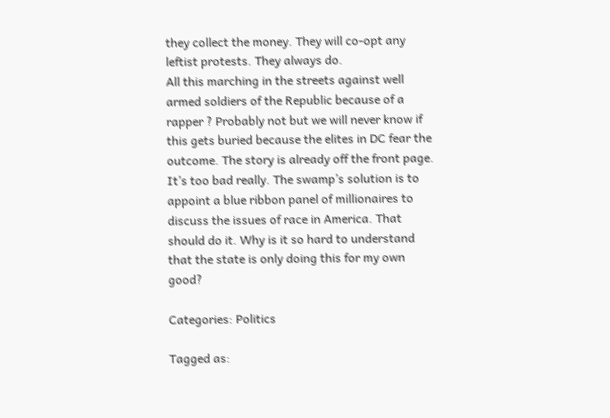they collect the money. They will co-opt any leftist protests. They always do.
All this marching in the streets against well armed soldiers of the Republic because of a rapper ? Probably not but we will never know if this gets buried because the elites in DC fear the outcome. The story is already off the front page. It’s too bad really. The swamp’s solution is to appoint a blue ribbon panel of millionaires to discuss the issues of race in America. That should do it. Why is it so hard to understand that the state is only doing this for my own good?

Categories: Politics

Tagged as: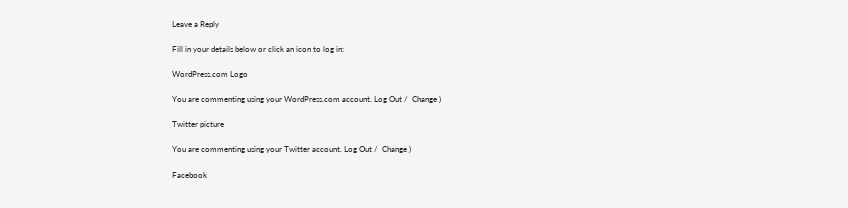Leave a Reply

Fill in your details below or click an icon to log in:

WordPress.com Logo

You are commenting using your WordPress.com account. Log Out /  Change )

Twitter picture

You are commenting using your Twitter account. Log Out /  Change )

Facebook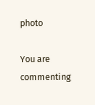photo

You are commenting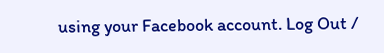using your Facebook account. Log Out /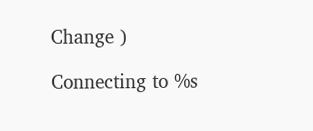Change )

Connecting to %s